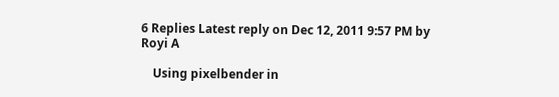6 Replies Latest reply on Dec 12, 2011 9:57 PM by Royi A

    Using pixelbender in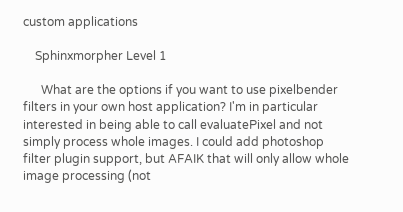custom applications

    Sphinxmorpher Level 1

      What are the options if you want to use pixelbender filters in your own host application? I'm in particular interested in being able to call evaluatePixel and not simply process whole images. I could add photoshop filter plugin support, but AFAIK that will only allow whole image processing (not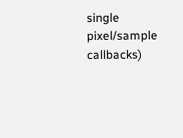single pixel/sample callbacks)